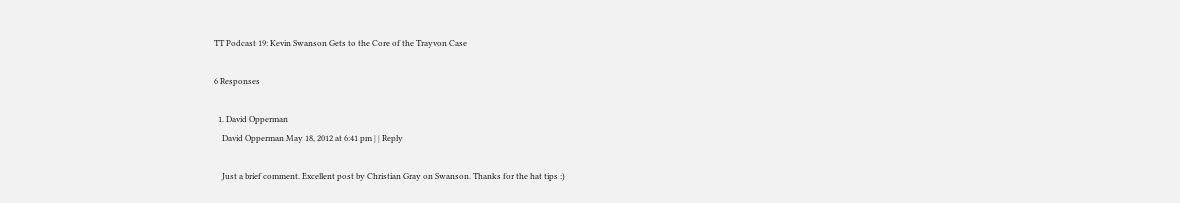TT Podcast 19: Kevin Swanson Gets to the Core of the Trayvon Case

6 Responses

  1. David Opperman
    David Opperman May 18, 2012 at 6:41 pm | | Reply

    Just a brief comment. Excellent post by Christian Gray on Swanson. Thanks for the hat tips :)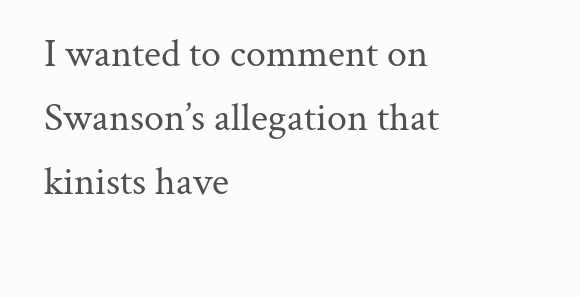I wanted to comment on Swanson’s allegation that kinists have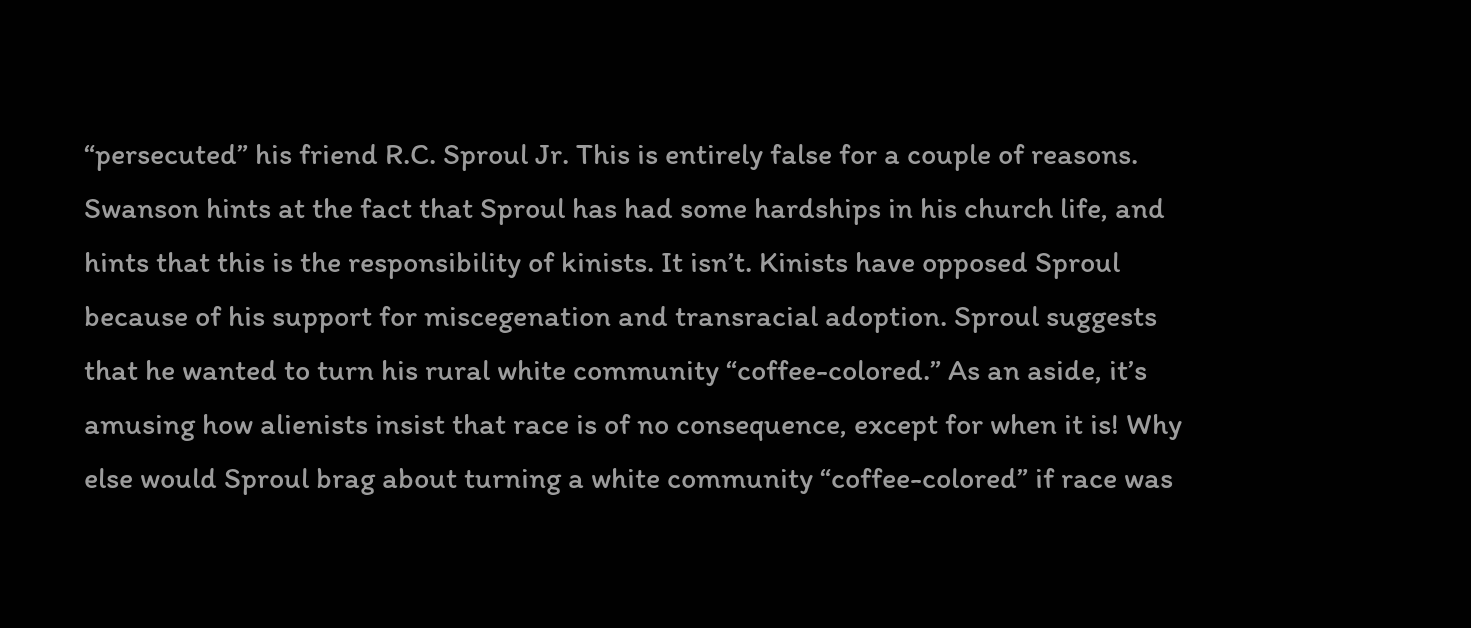“persecuted” his friend R.C. Sproul Jr. This is entirely false for a couple of reasons. Swanson hints at the fact that Sproul has had some hardships in his church life, and hints that this is the responsibility of kinists. It isn’t. Kinists have opposed Sproul because of his support for miscegenation and transracial adoption. Sproul suggests that he wanted to turn his rural white community “coffee-colored.” As an aside, it’s amusing how alienists insist that race is of no consequence, except for when it is! Why else would Sproul brag about turning a white community “coffee-colored” if race was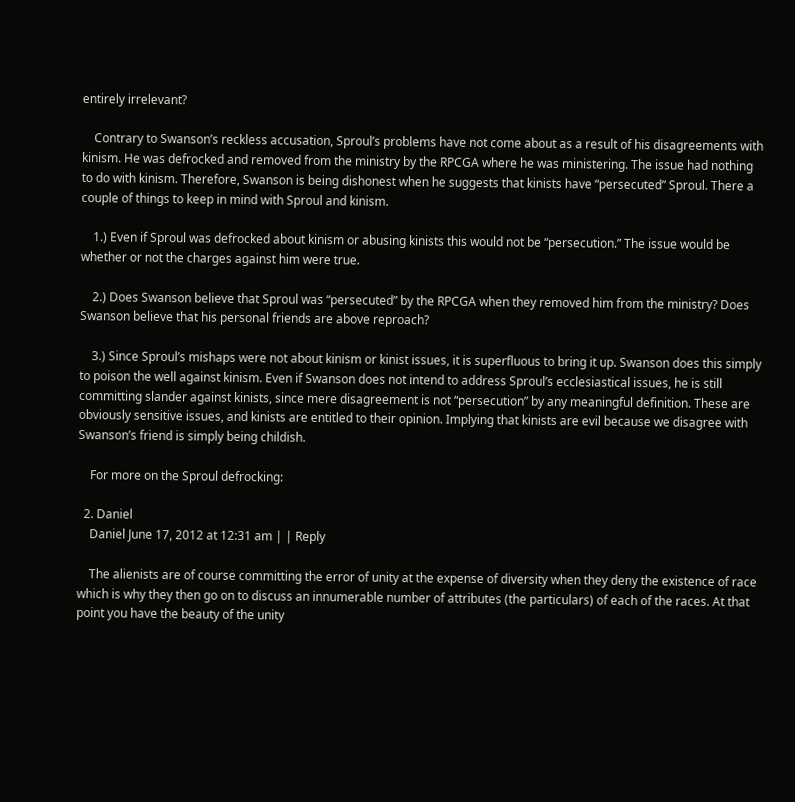entirely irrelevant?

    Contrary to Swanson’s reckless accusation, Sproul’s problems have not come about as a result of his disagreements with kinism. He was defrocked and removed from the ministry by the RPCGA where he was ministering. The issue had nothing to do with kinism. Therefore, Swanson is being dishonest when he suggests that kinists have “persecuted” Sproul. There a couple of things to keep in mind with Sproul and kinism.

    1.) Even if Sproul was defrocked about kinism or abusing kinists this would not be “persecution.” The issue would be whether or not the charges against him were true.

    2.) Does Swanson believe that Sproul was “persecuted” by the RPCGA when they removed him from the ministry? Does Swanson believe that his personal friends are above reproach?

    3.) Since Sproul’s mishaps were not about kinism or kinist issues, it is superfluous to bring it up. Swanson does this simply to poison the well against kinism. Even if Swanson does not intend to address Sproul’s ecclesiastical issues, he is still committing slander against kinists, since mere disagreement is not “persecution” by any meaningful definition. These are obviously sensitive issues, and kinists are entitled to their opinion. Implying that kinists are evil because we disagree with Swanson’s friend is simply being childish.

    For more on the Sproul defrocking:

  2. Daniel
    Daniel June 17, 2012 at 12:31 am | | Reply

    The alienists are of course committing the error of unity at the expense of diversity when they deny the existence of race which is why they then go on to discuss an innumerable number of attributes (the particulars) of each of the races. At that point you have the beauty of the unity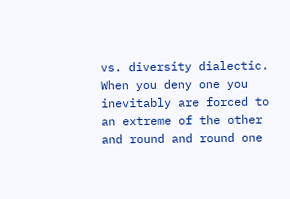vs. diversity dialectic. When you deny one you inevitably are forced to an extreme of the other and round and round one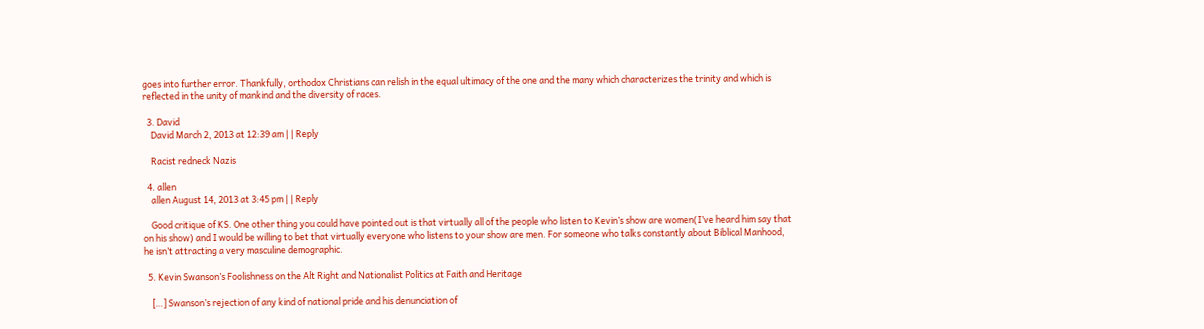goes into further error. Thankfully, orthodox Christians can relish in the equal ultimacy of the one and the many which characterizes the trinity and which is reflected in the unity of mankind and the diversity of races.

  3. David
    David March 2, 2013 at 12:39 am | | Reply

    Racist redneck Nazis

  4. allen
    allen August 14, 2013 at 3:45 pm | | Reply

    Good critique of KS. One other thing you could have pointed out is that virtually all of the people who listen to Kevin’s show are women(I’ve heard him say that on his show) and I would be willing to bet that virtually everyone who listens to your show are men. For someone who talks constantly about Biblical Manhood, he isn’t attracting a very masculine demographic.

  5. Kevin Swanson’s Foolishness on the Alt Right and Nationalist Politics at Faith and Heritage

    […] Swanson’s rejection of any kind of national pride and his denunciation of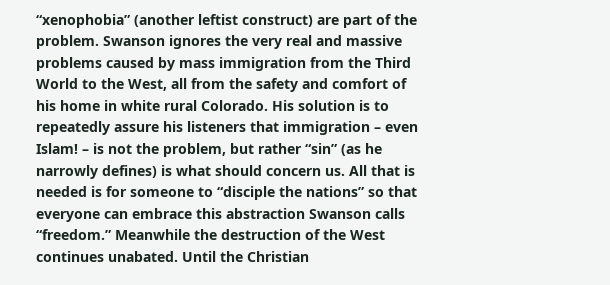“xenophobia” (another leftist construct) are part of the problem. Swanson ignores the very real and massive problems caused by mass immigration from the Third World to the West, all from the safety and comfort of his home in white rural Colorado. His solution is to repeatedly assure his listeners that immigration – even Islam! – is not the problem, but rather “sin” (as he narrowly defines) is what should concern us. All that is needed is for someone to “disciple the nations” so that everyone can embrace this abstraction Swanson calls “freedom.” Meanwhile the destruction of the West continues unabated. Until the Christian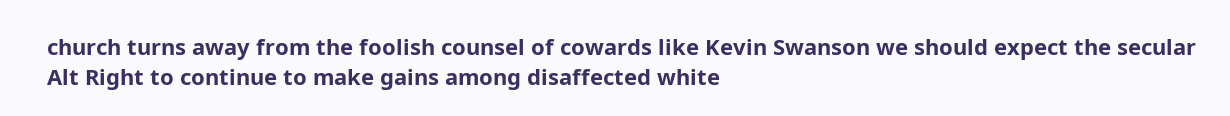church turns away from the foolish counsel of cowards like Kevin Swanson we should expect the secular Alt Right to continue to make gains among disaffected white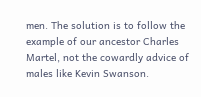men. The solution is to follow the example of our ancestor Charles Martel, not the cowardly advice of males like Kevin Swanson.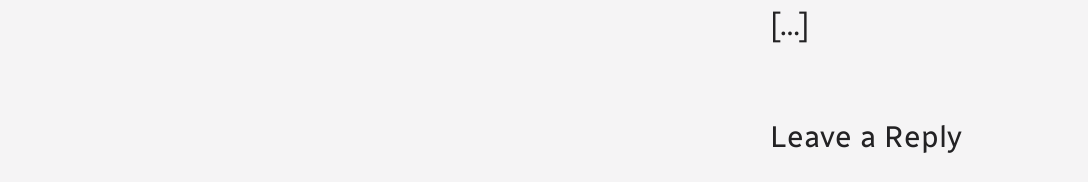[…]

Leave a Reply